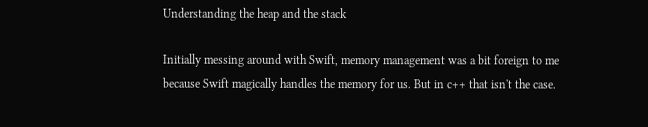Understanding the heap and the stack

Initially messing around with Swift, memory management was a bit foreign to me because Swift magically handles the memory for us. But in c++ that isn't the case.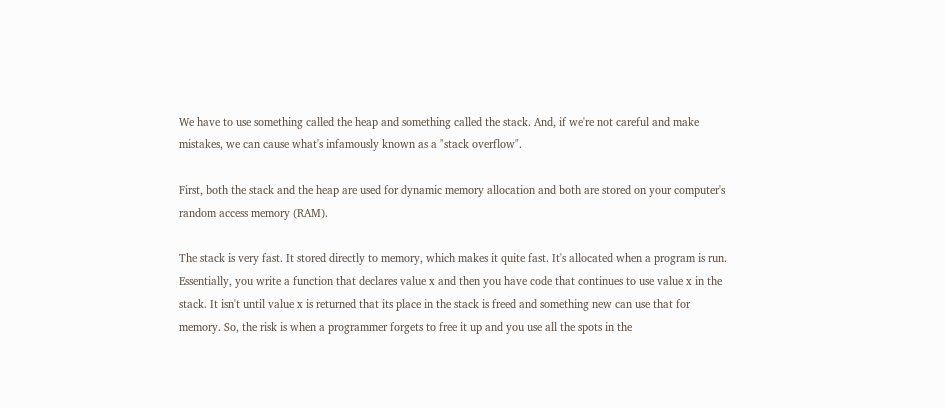We have to use something called the heap and something called the stack. And, if we're not careful and make mistakes, we can cause what's infamously known as a "stack overflow".

First, both the stack and the heap are used for dynamic memory allocation and both are stored on your computer's random access memory (RAM).

The stack is very fast. It stored directly to memory, which makes it quite fast. It's allocated when a program is run. Essentially, you write a function that declares value x and then you have code that continues to use value x in the stack. It isn't until value x is returned that its place in the stack is freed and something new can use that for memory. So, the risk is when a programmer forgets to free it up and you use all the spots in the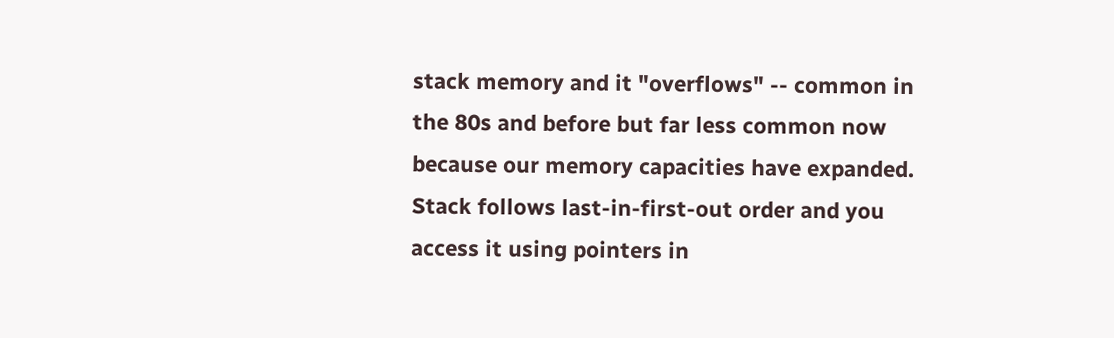stack memory and it "overflows" -- common in the 80s and before but far less common now because our memory capacities have expanded. Stack follows last-in-first-out order and you access it using pointers in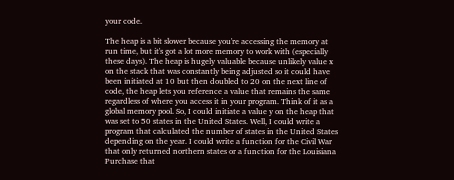your code.

The heap is a bit slower because you're accessing the memory at run time, but it's got a lot more memory to work with (especially these days). The heap is hugely valuable because unlikely value x on the stack that was constantly being adjusted so it could have been initiated at 10 but then doubled to 20 on the next line of code, the heap lets you reference a value that remains the same regardless of where you access it in your program. Think of it as a global memory pool. So, I could initiate a value y on the heap that was set to 50 states in the United States. Well, I could write a program that calculated the number of states in the United States depending on the year. I could write a function for the Civil War that only returned northern states or a function for the Louisiana Purchase that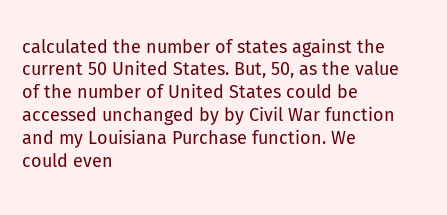calculated the number of states against the current 50 United States. But, 50, as the value of the number of United States could be accessed unchanged by by Civil War function and my Louisiana Purchase function. We could even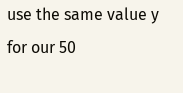use the same value y for our 50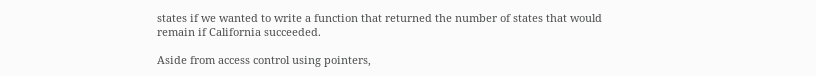states if we wanted to write a function that returned the number of states that would remain if California succeeded.

Aside from access control using pointers,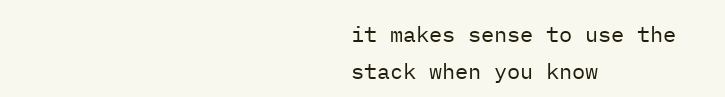it makes sense to use the stack when you know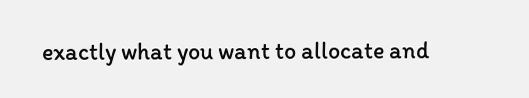exactly what you want to allocate and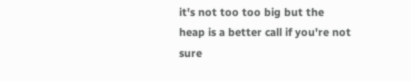it's not too too big but the heap is a better call if you're not sure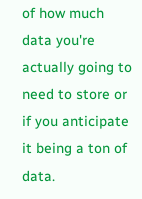of how much data you're actually going to need to store or if you anticipate it being a ton of data.